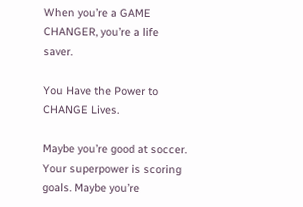When you’re a GAME CHANGER, you’re a life saver.

You Have the Power to CHANGE Lives.

Maybe you’re good at soccer. Your superpower is scoring goals. Maybe you’re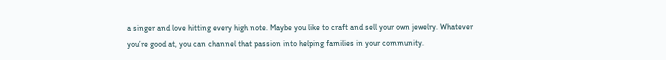a singer and love hitting every high note. Maybe you like to craft and sell your own jewelry. Whatever you’re good at, you can channel that passion into helping families in your community.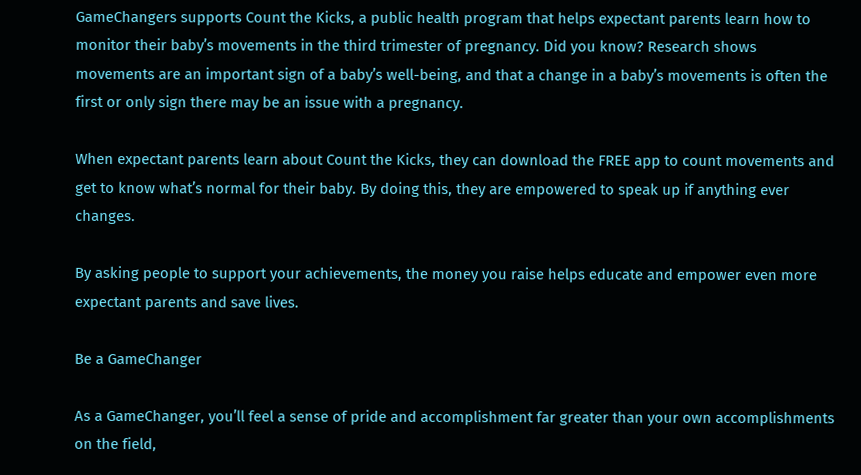GameChangers supports Count the Kicks, a public health program that helps expectant parents learn how to monitor their baby’s movements in the third trimester of pregnancy. Did you know? Research shows movements are an important sign of a baby’s well-being, and that a change in a baby’s movements is often the first or only sign there may be an issue with a pregnancy.

When expectant parents learn about Count the Kicks, they can download the FREE app to count movements and get to know what’s normal for their baby. By doing this, they are empowered to speak up if anything ever changes.

By asking people to support your achievements, the money you raise helps educate and empower even more expectant parents and save lives.

Be a GameChanger

As a GameChanger, you’ll feel a sense of pride and accomplishment far greater than your own accomplishments on the field,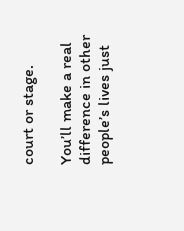court or stage.

You’ll make a real difference in other people’s lives just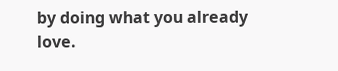by doing what you already love.